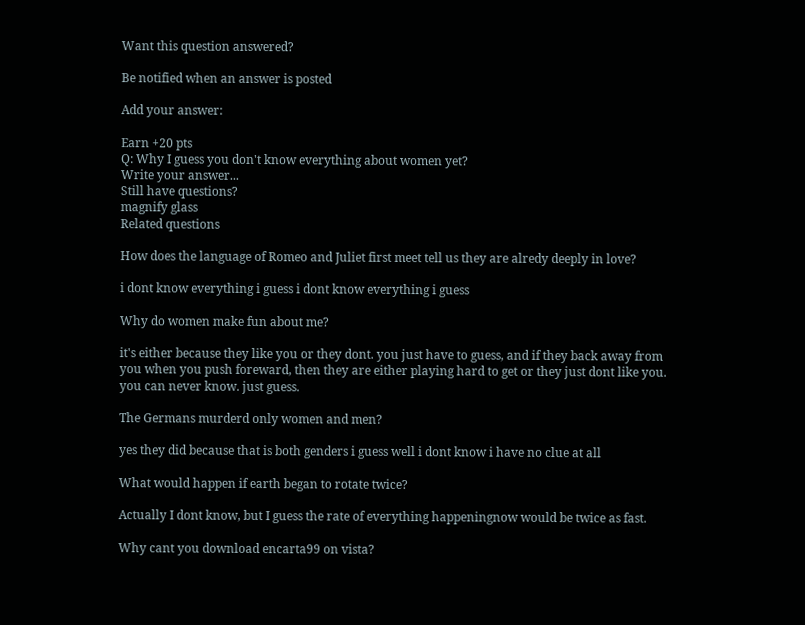Want this question answered?

Be notified when an answer is posted

Add your answer:

Earn +20 pts
Q: Why I guess you don't know everything about women yet?
Write your answer...
Still have questions?
magnify glass
Related questions

How does the language of Romeo and Juliet first meet tell us they are alredy deeply in love?

i dont know everything i guess i dont know everything i guess

Why do women make fun about me?

it's either because they like you or they dont. you just have to guess, and if they back away from you when you push foreward, then they are either playing hard to get or they just dont like you. you can never know. just guess.

The Germans murderd only women and men?

yes they did because that is both genders i guess well i dont know i have no clue at all

What would happen if earth began to rotate twice?

Actually I dont know, but I guess the rate of everything happeningnow would be twice as fast.

Why cant you download encarta99 on vista?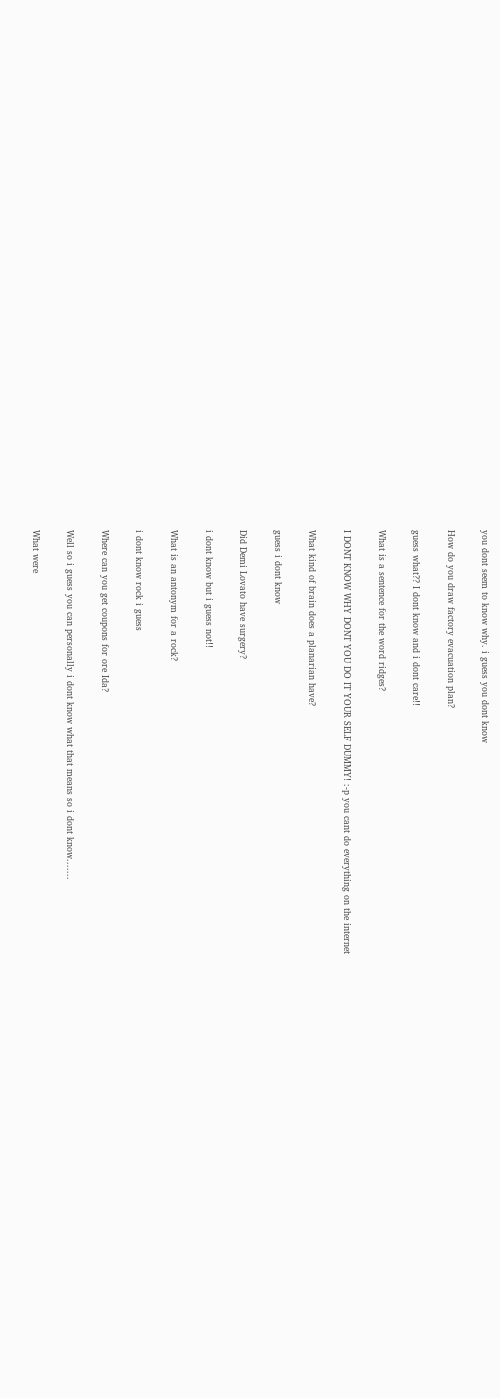you dont seem to know why. i guess you dont know

How do you draw factory evacuation plan?

guess what?? I dont know and i dont care!!

What is a sentence for the word ridges?

I DONT KNOW WHY DONT YOU DO IT YOUR SELF DUMMY! :-p you cant do everything on the internet

What kind of brain does a planarian have?

guess i dont know

Did Demi Lovato have surgery?

i dont know but i guess not!!

What is an antonym for a rock?

i dont know rock i guess

Where can you get coupons for ore Ida?

Well so i guess you can personally i dont know what that means so i dont know.......

What were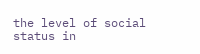the level of social status in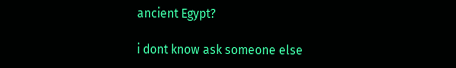ancient Egypt?

i dont know ask someone else